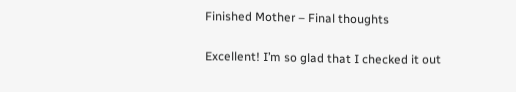Finished Mother – Final thoughts

Excellent! I’m so glad that I checked it out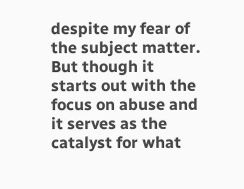despite my fear of the subject matter. But though it starts out with the focus on abuse and it serves as the catalyst for what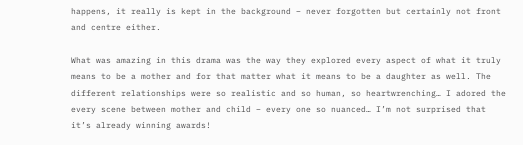happens, it really is kept in the background – never forgotten but certainly not front and centre either.

What was amazing in this drama was the way they explored every aspect of what it truly means to be a mother and for that matter what it means to be a daughter as well. The different relationships were so realistic and so human, so heartwrenching… I adored the every scene between mother and child – every one so nuanced… I’m not surprised that it’s already winning awards!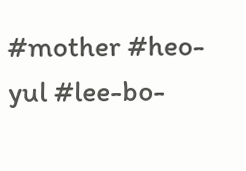#mother #heo-yul #lee-bo-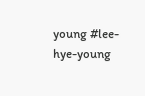young #lee-hye-young